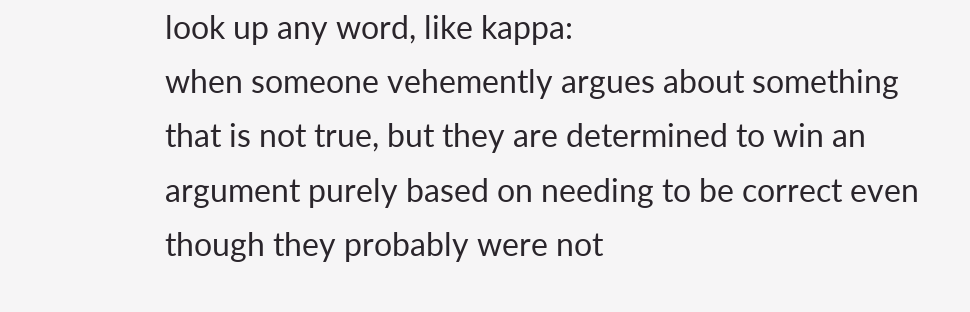look up any word, like kappa:
when someone vehemently argues about something that is not true, but they are determined to win an argument purely based on needing to be correct even though they probably were not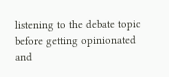listening to the debate topic before getting opinionated and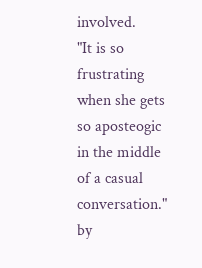involved.
"It is so frustrating when she gets so aposteogic in the middle of a casual conversation."
by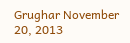Grughar November 20, 2013